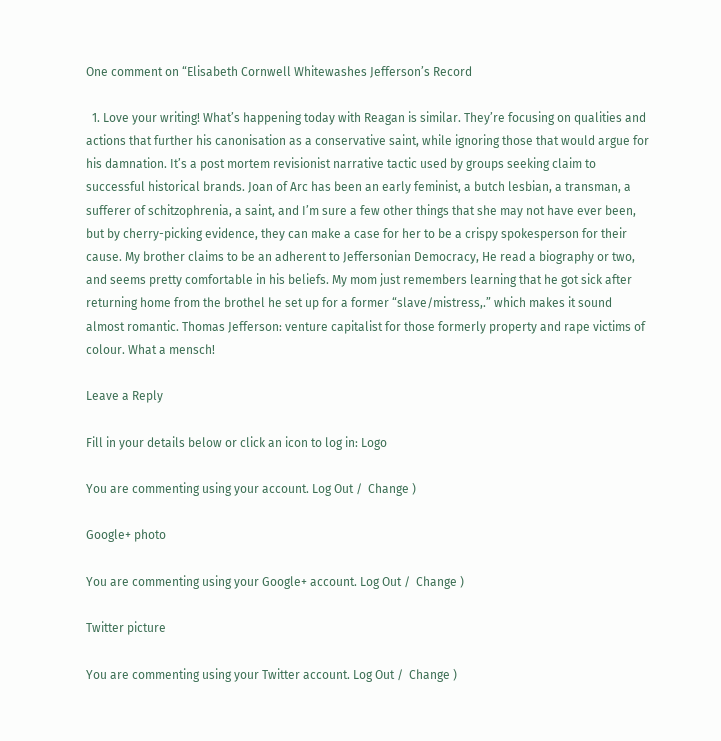One comment on “Elisabeth Cornwell Whitewashes Jefferson’s Record

  1. Love your writing! What’s happening today with Reagan is similar. They’re focusing on qualities and actions that further his canonisation as a conservative saint, while ignoring those that would argue for his damnation. It’s a post mortem revisionist narrative tactic used by groups seeking claim to successful historical brands. Joan of Arc has been an early feminist, a butch lesbian, a transman, a sufferer of schitzophrenia, a saint, and I’m sure a few other things that she may not have ever been, but by cherry-picking evidence, they can make a case for her to be a crispy spokesperson for their cause. My brother claims to be an adherent to Jeffersonian Democracy, He read a biography or two, and seems pretty comfortable in his beliefs. My mom just remembers learning that he got sick after returning home from the brothel he set up for a former “slave/mistress,.” which makes it sound almost romantic. Thomas Jefferson: venture capitalist for those formerly property and rape victims of colour. What a mensch!

Leave a Reply

Fill in your details below or click an icon to log in: Logo

You are commenting using your account. Log Out /  Change )

Google+ photo

You are commenting using your Google+ account. Log Out /  Change )

Twitter picture

You are commenting using your Twitter account. Log Out /  Change )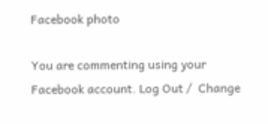Facebook photo

You are commenting using your Facebook account. Log Out /  Change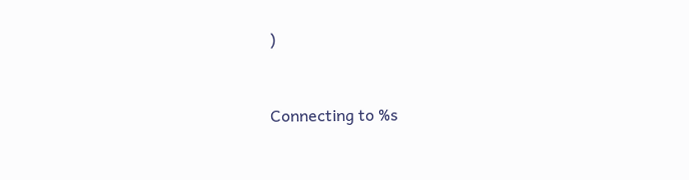)


Connecting to %s